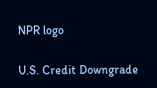NPR logo

U.S. Credit Downgrade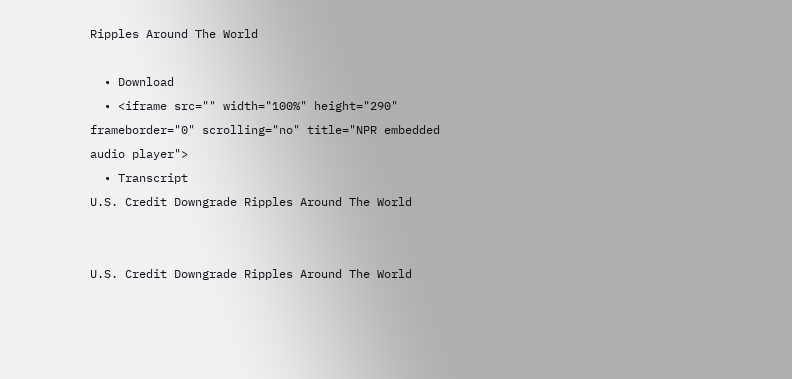Ripples Around The World

  • Download
  • <iframe src="" width="100%" height="290" frameborder="0" scrolling="no" title="NPR embedded audio player">
  • Transcript
U.S. Credit Downgrade Ripples Around The World


U.S. Credit Downgrade Ripples Around The World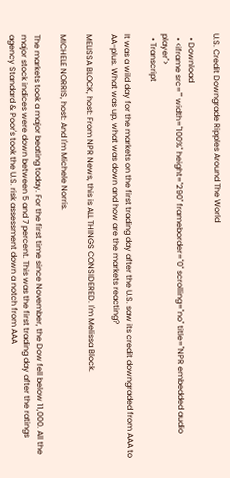U.S. Credit Downgrade Ripples Around The World

  • Download
  • <iframe src="" width="100%" height="290" frameborder="0" scrolling="no" title="NPR embedded audio player">
  • Transcript

It was a wild day for the markets on the first trading day after the U.S. saw its credit downgraded from AAA to AA-plus. What was up, what was down and how are the markets reacting?

MELISSA BLOCK, host: From NPR News, this is ALL THINGS CONSIDERED. I'm Melissa Block.

MICHELE NORRIS, host: And I'm Michele Norris.

The markets took a major beating today. For the first time since November, the Dow fell below 11,000. All the major stock indices were down between 5 and 7 percent. This was the first trading day after the ratings agency Standard & Poor's took the U.S. risk assessment down a notch from AAA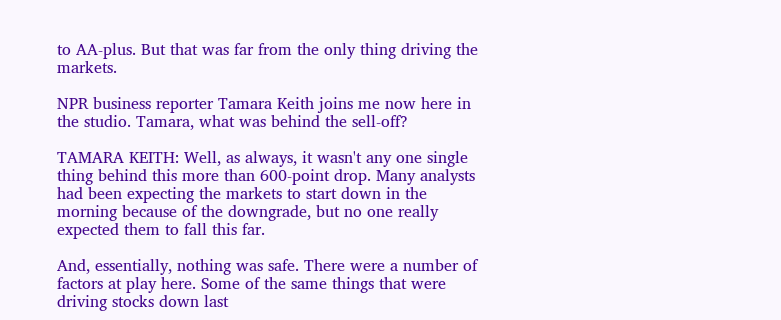to AA-plus. But that was far from the only thing driving the markets.

NPR business reporter Tamara Keith joins me now here in the studio. Tamara, what was behind the sell-off?

TAMARA KEITH: Well, as always, it wasn't any one single thing behind this more than 600-point drop. Many analysts had been expecting the markets to start down in the morning because of the downgrade, but no one really expected them to fall this far.

And, essentially, nothing was safe. There were a number of factors at play here. Some of the same things that were driving stocks down last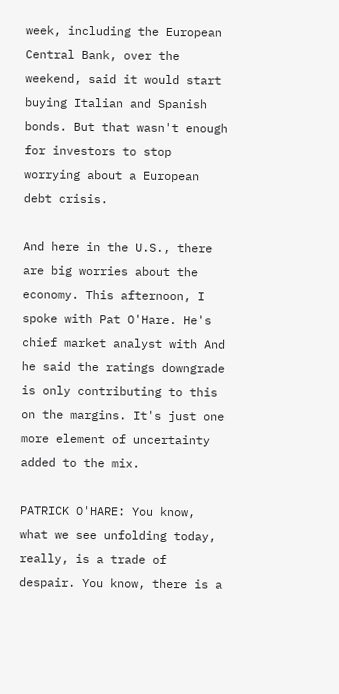week, including the European Central Bank, over the weekend, said it would start buying Italian and Spanish bonds. But that wasn't enough for investors to stop worrying about a European debt crisis.

And here in the U.S., there are big worries about the economy. This afternoon, I spoke with Pat O'Hare. He's chief market analyst with And he said the ratings downgrade is only contributing to this on the margins. It's just one more element of uncertainty added to the mix.

PATRICK O'HARE: You know, what we see unfolding today, really, is a trade of despair. You know, there is a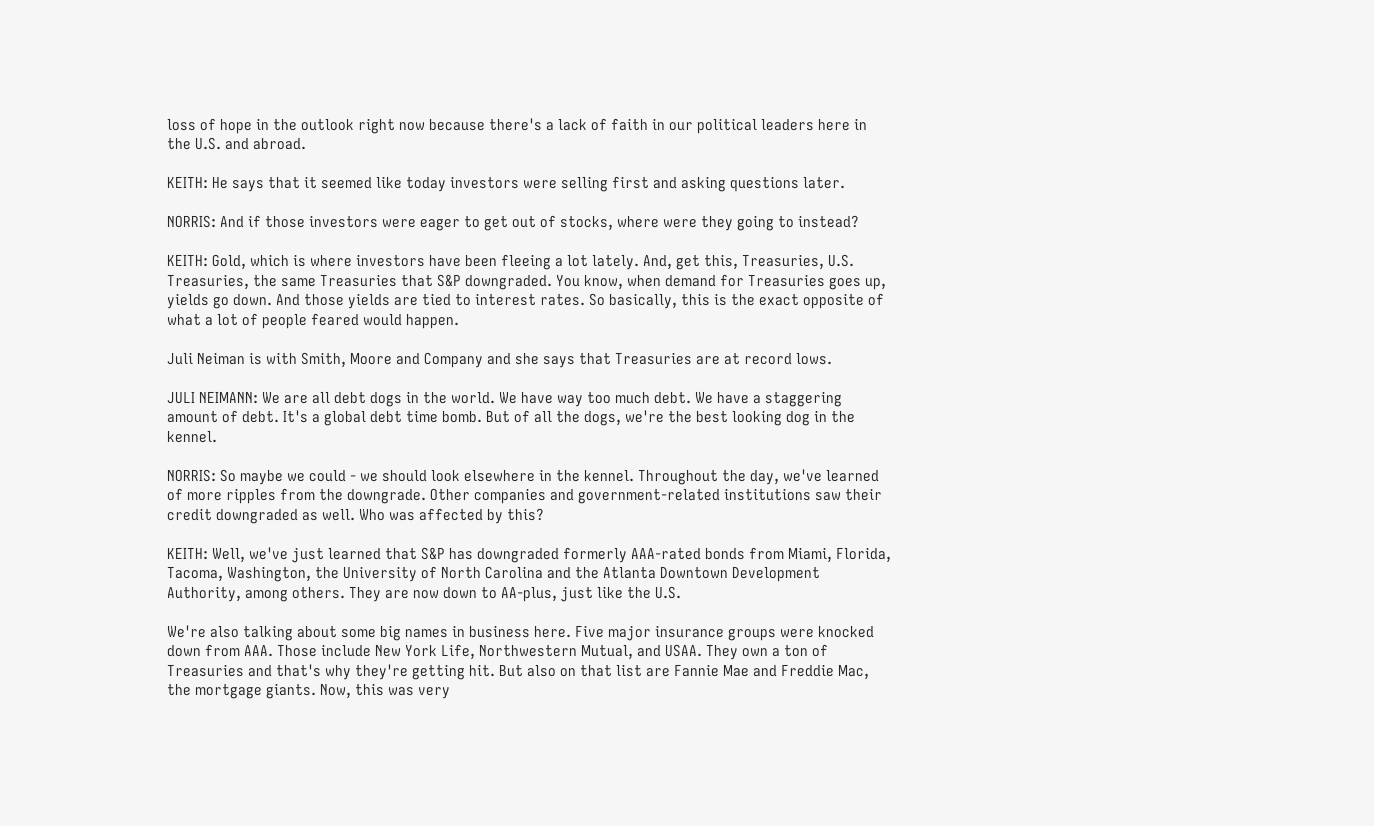loss of hope in the outlook right now because there's a lack of faith in our political leaders here in the U.S. and abroad.

KEITH: He says that it seemed like today investors were selling first and asking questions later.

NORRIS: And if those investors were eager to get out of stocks, where were they going to instead?

KEITH: Gold, which is where investors have been fleeing a lot lately. And, get this, Treasuries, U.S. Treasuries, the same Treasuries that S&P downgraded. You know, when demand for Treasuries goes up, yields go down. And those yields are tied to interest rates. So basically, this is the exact opposite of what a lot of people feared would happen.

Juli Neiman is with Smith, Moore and Company and she says that Treasuries are at record lows.

JULI NEIMANN: We are all debt dogs in the world. We have way too much debt. We have a staggering amount of debt. It's a global debt time bomb. But of all the dogs, we're the best looking dog in the kennel.

NORRIS: So maybe we could - we should look elsewhere in the kennel. Throughout the day, we've learned of more ripples from the downgrade. Other companies and government-related institutions saw their credit downgraded as well. Who was affected by this?

KEITH: Well, we've just learned that S&P has downgraded formerly AAA-rated bonds from Miami, Florida, Tacoma, Washington, the University of North Carolina and the Atlanta Downtown Development Authority, among others. They are now down to AA-plus, just like the U.S.

We're also talking about some big names in business here. Five major insurance groups were knocked down from AAA. Those include New York Life, Northwestern Mutual, and USAA. They own a ton of Treasuries and that's why they're getting hit. But also on that list are Fannie Mae and Freddie Mac, the mortgage giants. Now, this was very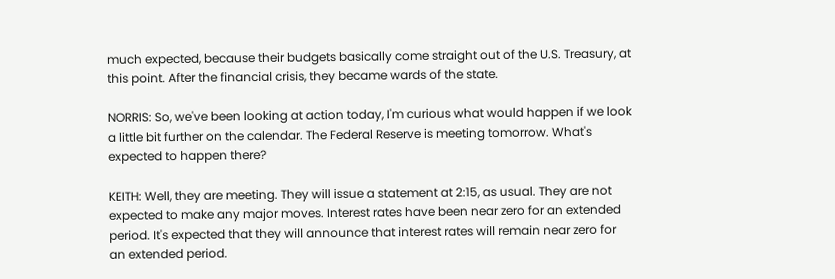much expected, because their budgets basically come straight out of the U.S. Treasury, at this point. After the financial crisis, they became wards of the state.

NORRIS: So, we've been looking at action today, I'm curious what would happen if we look a little bit further on the calendar. The Federal Reserve is meeting tomorrow. What's expected to happen there?

KEITH: Well, they are meeting. They will issue a statement at 2:15, as usual. They are not expected to make any major moves. Interest rates have been near zero for an extended period. It's expected that they will announce that interest rates will remain near zero for an extended period.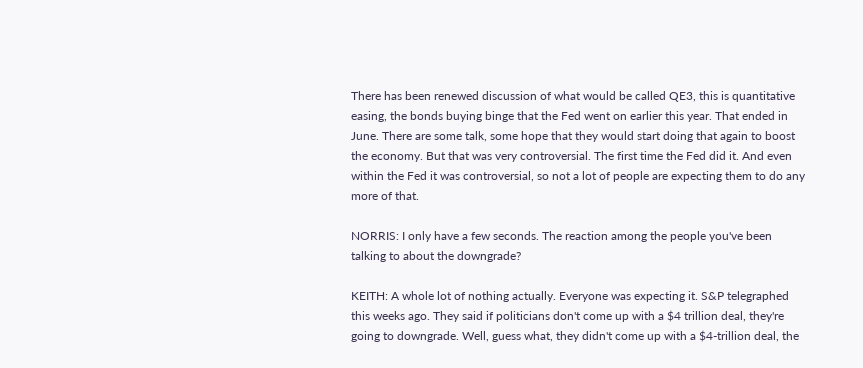There has been renewed discussion of what would be called QE3, this is quantitative easing, the bonds buying binge that the Fed went on earlier this year. That ended in June. There are some talk, some hope that they would start doing that again to boost the economy. But that was very controversial. The first time the Fed did it. And even within the Fed it was controversial, so not a lot of people are expecting them to do any more of that.

NORRIS: I only have a few seconds. The reaction among the people you've been talking to about the downgrade?

KEITH: A whole lot of nothing actually. Everyone was expecting it. S&P telegraphed this weeks ago. They said if politicians don't come up with a $4 trillion deal, they're going to downgrade. Well, guess what, they didn't come up with a $4-trillion deal, the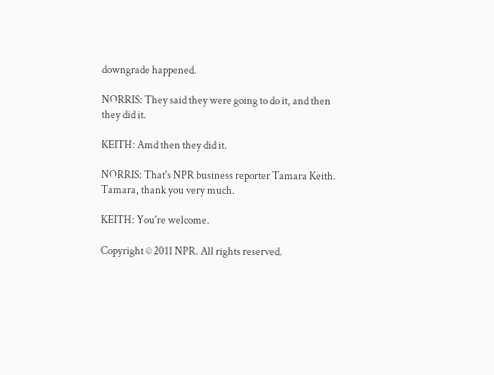downgrade happened.

NORRIS: They said they were going to do it, and then they did it.

KEITH: Amd then they did it.

NORRIS: That's NPR business reporter Tamara Keith. Tamara, thank you very much.

KEITH: You're welcome.

Copyright © 2011 NPR. All rights reserved.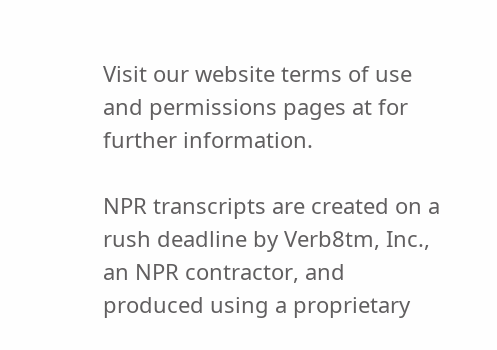Visit our website terms of use and permissions pages at for further information.

NPR transcripts are created on a rush deadline by Verb8tm, Inc., an NPR contractor, and produced using a proprietary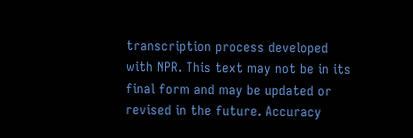transcription process developed with NPR. This text may not be in its final form and may be updated or revised in the future. Accuracy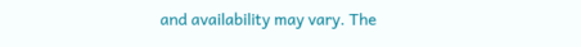and availability may vary. The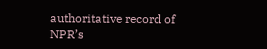authoritative record of NPR’s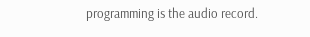programming is the audio record.